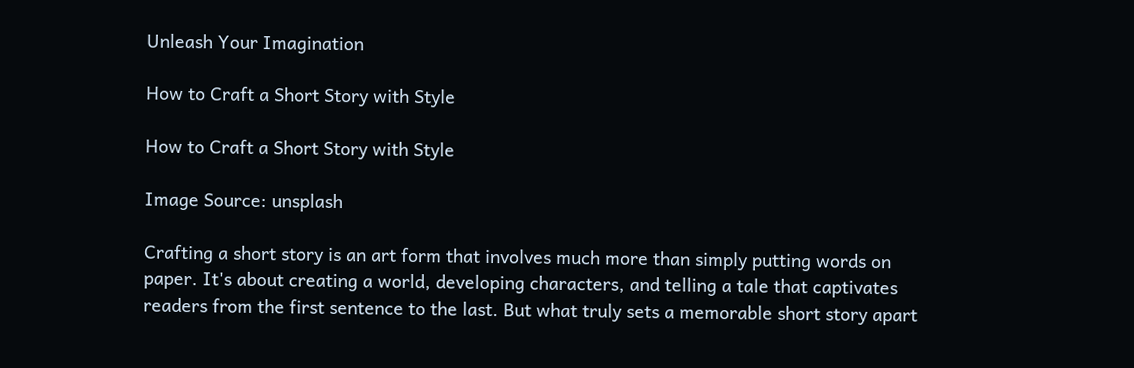Unleash Your Imagination

How to Craft a Short Story with Style

How to Craft a Short Story with Style

Image Source: unsplash

Crafting a short story is an art form that involves much more than simply putting words on paper. It's about creating a world, developing characters, and telling a tale that captivates readers from the first sentence to the last. But what truly sets a memorable short story apart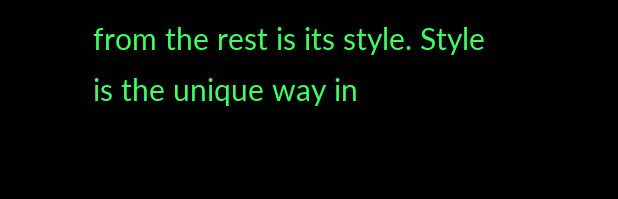from the rest is its style. Style is the unique way in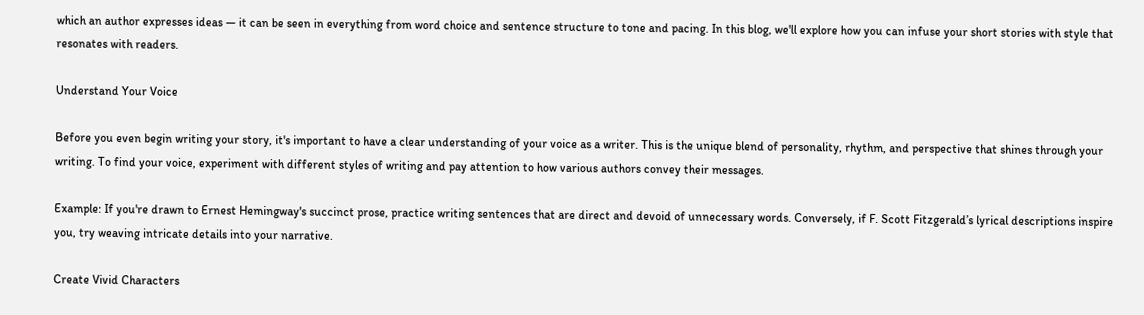which an author expresses ideas — it can be seen in everything from word choice and sentence structure to tone and pacing. In this blog, we'll explore how you can infuse your short stories with style that resonates with readers.

Understand Your Voice

Before you even begin writing your story, it's important to have a clear understanding of your voice as a writer. This is the unique blend of personality, rhythm, and perspective that shines through your writing. To find your voice, experiment with different styles of writing and pay attention to how various authors convey their messages.

Example: If you're drawn to Ernest Hemingway's succinct prose, practice writing sentences that are direct and devoid of unnecessary words. Conversely, if F. Scott Fitzgerald’s lyrical descriptions inspire you, try weaving intricate details into your narrative.

Create Vivid Characters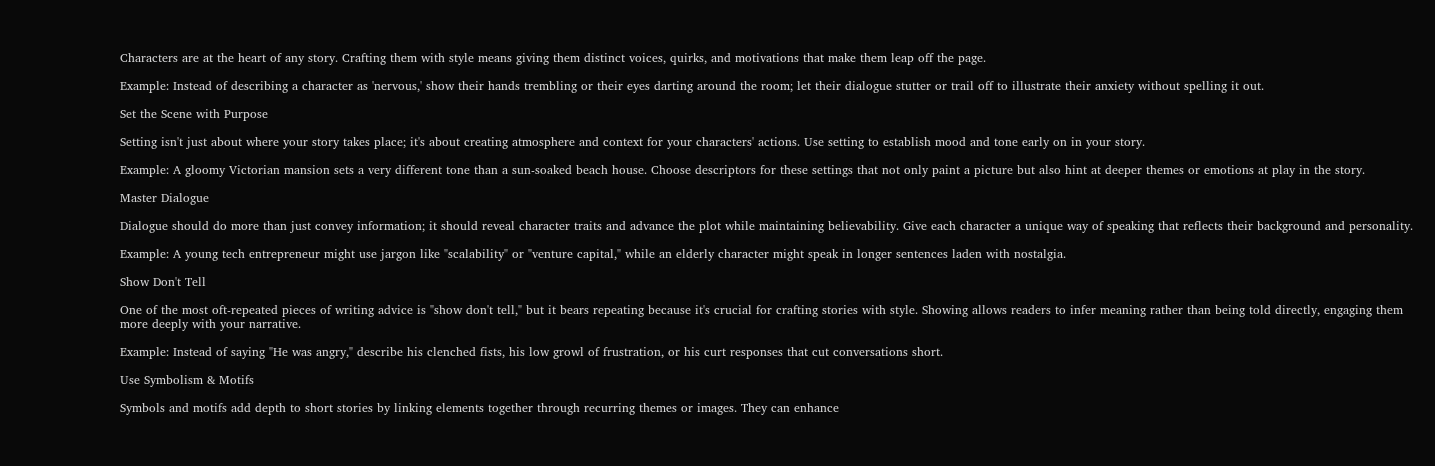Characters are at the heart of any story. Crafting them with style means giving them distinct voices, quirks, and motivations that make them leap off the page.

Example: Instead of describing a character as 'nervous,' show their hands trembling or their eyes darting around the room; let their dialogue stutter or trail off to illustrate their anxiety without spelling it out.

Set the Scene with Purpose

Setting isn't just about where your story takes place; it's about creating atmosphere and context for your characters' actions. Use setting to establish mood and tone early on in your story.

Example: A gloomy Victorian mansion sets a very different tone than a sun-soaked beach house. Choose descriptors for these settings that not only paint a picture but also hint at deeper themes or emotions at play in the story.

Master Dialogue

Dialogue should do more than just convey information; it should reveal character traits and advance the plot while maintaining believability. Give each character a unique way of speaking that reflects their background and personality.

Example: A young tech entrepreneur might use jargon like "scalability" or "venture capital," while an elderly character might speak in longer sentences laden with nostalgia.

Show Don't Tell

One of the most oft-repeated pieces of writing advice is "show don't tell," but it bears repeating because it's crucial for crafting stories with style. Showing allows readers to infer meaning rather than being told directly, engaging them more deeply with your narrative.

Example: Instead of saying "He was angry," describe his clenched fists, his low growl of frustration, or his curt responses that cut conversations short.

Use Symbolism & Motifs

Symbols and motifs add depth to short stories by linking elements together through recurring themes or images. They can enhance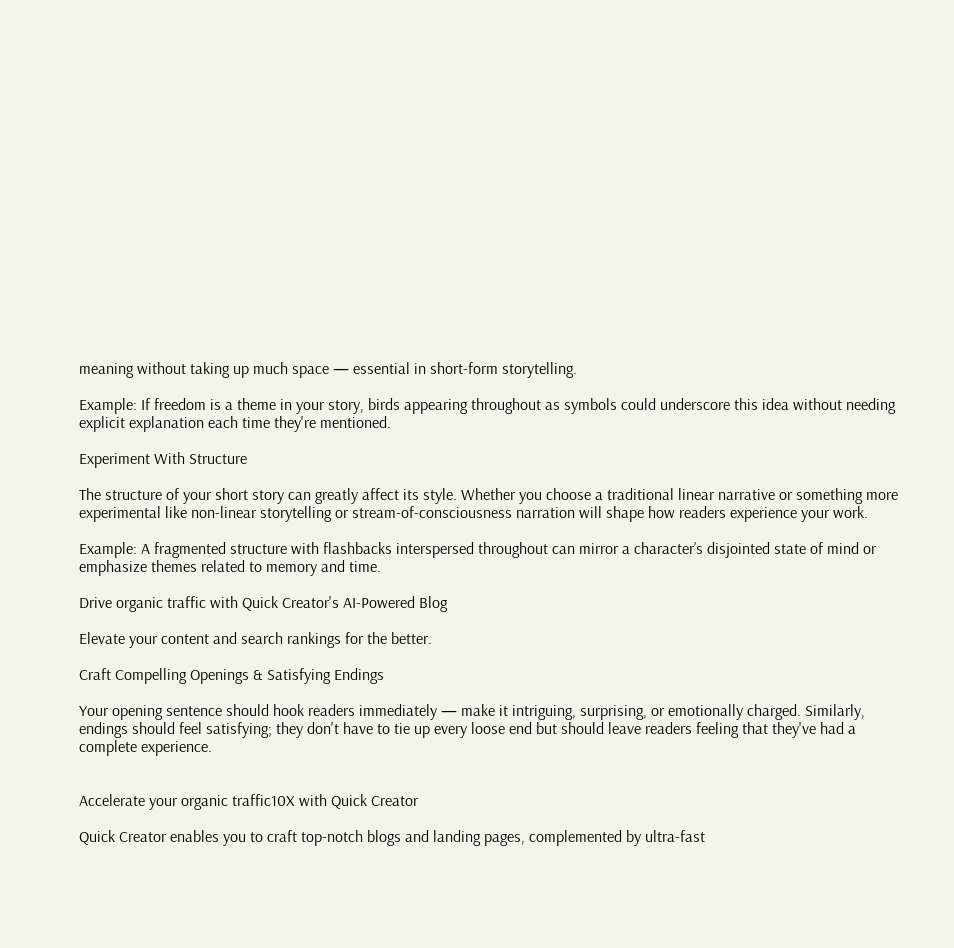meaning without taking up much space — essential in short-form storytelling.

Example: If freedom is a theme in your story, birds appearing throughout as symbols could underscore this idea without needing explicit explanation each time they're mentioned.

Experiment With Structure

The structure of your short story can greatly affect its style. Whether you choose a traditional linear narrative or something more experimental like non-linear storytelling or stream-of-consciousness narration will shape how readers experience your work.

Example: A fragmented structure with flashbacks interspersed throughout can mirror a character’s disjointed state of mind or emphasize themes related to memory and time.

Drive organic traffic with Quick Creator's AI-Powered Blog

Elevate your content and search rankings for the better.

Craft Compelling Openings & Satisfying Endings

Your opening sentence should hook readers immediately — make it intriguing, surprising, or emotionally charged. Similarly, endings should feel satisfying; they don't have to tie up every loose end but should leave readers feeling that they've had a complete experience.


Accelerate your organic traffic10X with Quick Creator

Quick Creator enables you to craft top-notch blogs and landing pages, complemented by ultra-fast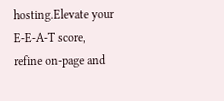hosting.Elevate your E-E-A-T score, refine on-page and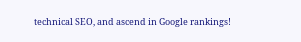technical SEO, and ascend in Google rankings!